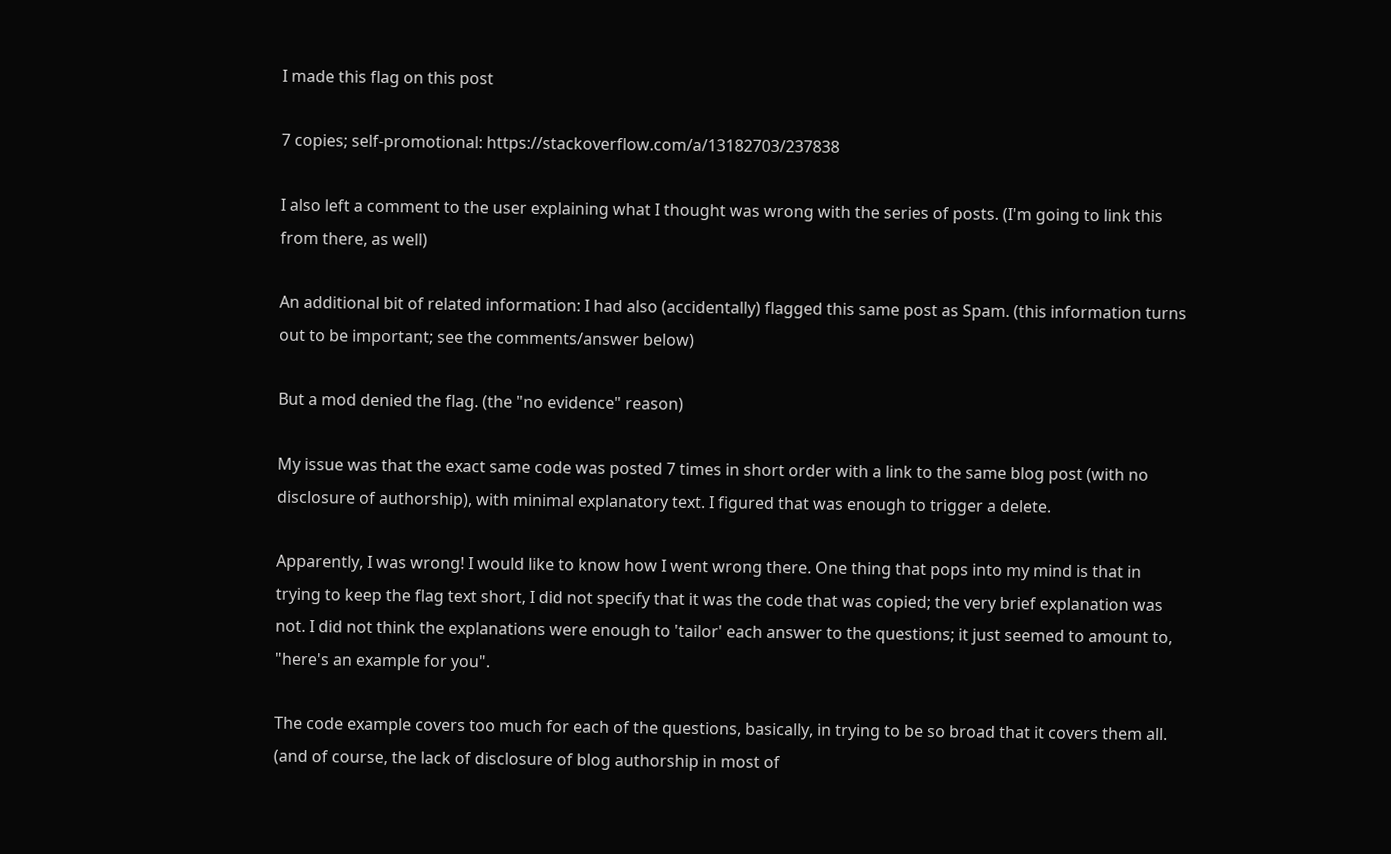I made this flag on this post

7 copies; self-promotional: https://stackoverflow.com/a/13182703/237838

I also left a comment to the user explaining what I thought was wrong with the series of posts. (I'm going to link this from there, as well)

An additional bit of related information: I had also (accidentally) flagged this same post as Spam. (this information turns out to be important; see the comments/answer below)

But a mod denied the flag. (the "no evidence" reason)

My issue was that the exact same code was posted 7 times in short order with a link to the same blog post (with no disclosure of authorship), with minimal explanatory text. I figured that was enough to trigger a delete.

Apparently, I was wrong! I would like to know how I went wrong there. One thing that pops into my mind is that in trying to keep the flag text short, I did not specify that it was the code that was copied; the very brief explanation was not. I did not think the explanations were enough to 'tailor' each answer to the questions; it just seemed to amount to, "here's an example for you".

The code example covers too much for each of the questions, basically, in trying to be so broad that it covers them all. (and of course, the lack of disclosure of blog authorship in most of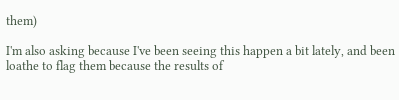them)

I'm also asking because I've been seeing this happen a bit lately, and been loathe to flag them because the results of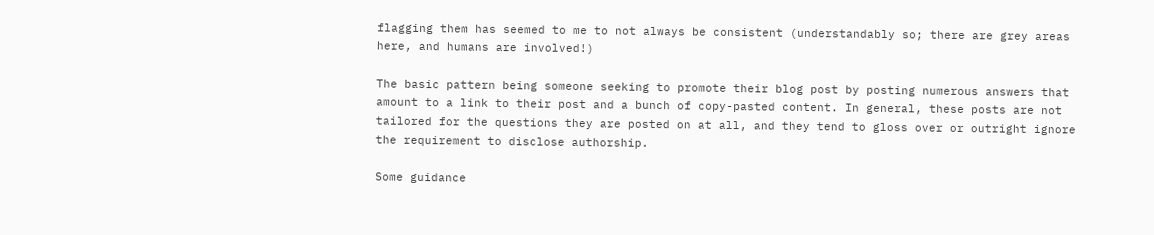flagging them has seemed to me to not always be consistent (understandably so; there are grey areas here, and humans are involved!)

The basic pattern being someone seeking to promote their blog post by posting numerous answers that amount to a link to their post and a bunch of copy-pasted content. In general, these posts are not tailored for the questions they are posted on at all, and they tend to gloss over or outright ignore the requirement to disclose authorship.

Some guidance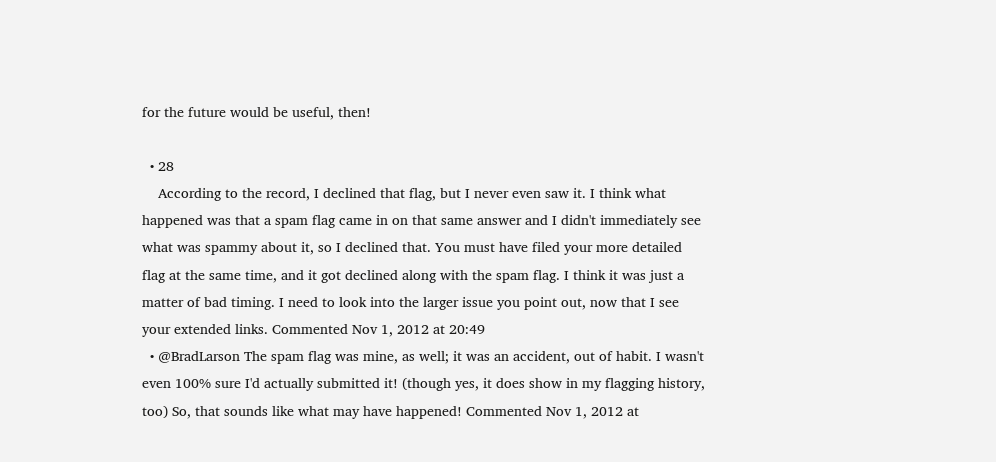for the future would be useful, then!

  • 28
    According to the record, I declined that flag, but I never even saw it. I think what happened was that a spam flag came in on that same answer and I didn't immediately see what was spammy about it, so I declined that. You must have filed your more detailed flag at the same time, and it got declined along with the spam flag. I think it was just a matter of bad timing. I need to look into the larger issue you point out, now that I see your extended links. Commented Nov 1, 2012 at 20:49
  • @BradLarson The spam flag was mine, as well; it was an accident, out of habit. I wasn't even 100% sure I'd actually submitted it! (though yes, it does show in my flagging history, too) So, that sounds like what may have happened! Commented Nov 1, 2012 at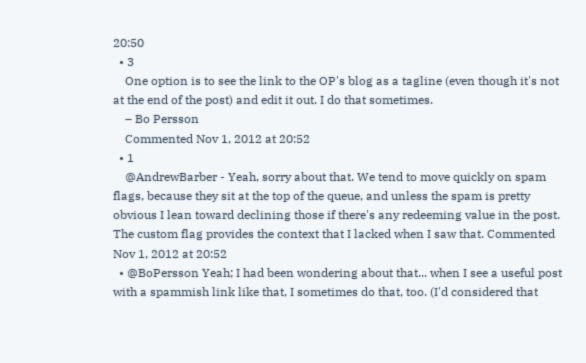20:50
  • 3
    One option is to see the link to the OP's blog as a tagline (even though it's not at the end of the post) and edit it out. I do that sometimes.
    – Bo Persson
    Commented Nov 1, 2012 at 20:52
  • 1
    @AndrewBarber - Yeah, sorry about that. We tend to move quickly on spam flags, because they sit at the top of the queue, and unless the spam is pretty obvious I lean toward declining those if there's any redeeming value in the post. The custom flag provides the context that I lacked when I saw that. Commented Nov 1, 2012 at 20:52
  • @BoPersson Yeah; I had been wondering about that... when I see a useful post with a spammish link like that, I sometimes do that, too. (I'd considered that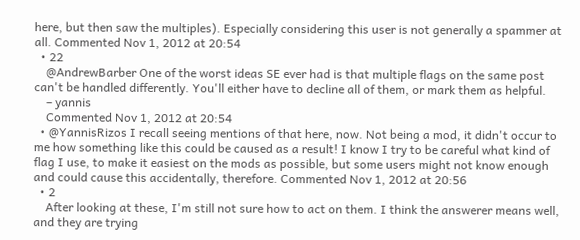here, but then saw the multiples). Especially considering this user is not generally a spammer at all. Commented Nov 1, 2012 at 20:54
  • 22
    @AndrewBarber One of the worst ideas SE ever had is that multiple flags on the same post can't be handled differently. You'll either have to decline all of them, or mark them as helpful.
    – yannis
    Commented Nov 1, 2012 at 20:54
  • @YannisRizos I recall seeing mentions of that here, now. Not being a mod, it didn't occur to me how something like this could be caused as a result! I know I try to be careful what kind of flag I use, to make it easiest on the mods as possible, but some users might not know enough and could cause this accidentally, therefore. Commented Nov 1, 2012 at 20:56
  • 2
    After looking at these, I'm still not sure how to act on them. I think the answerer means well, and they are trying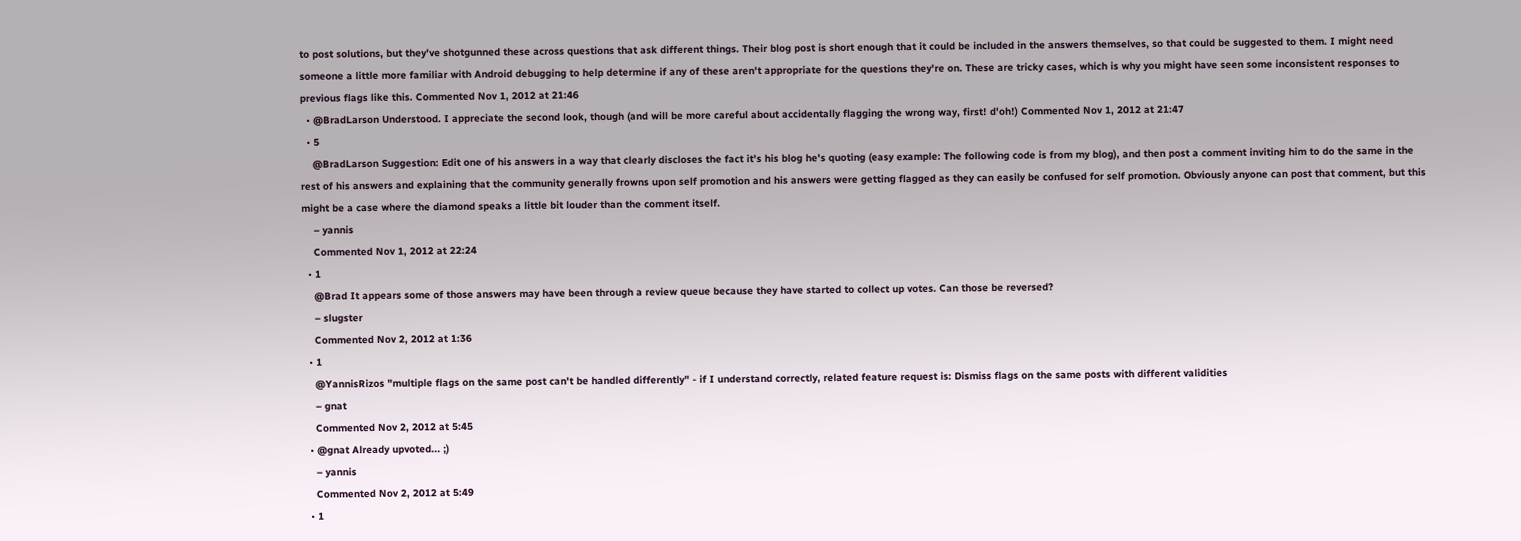to post solutions, but they've shotgunned these across questions that ask different things. Their blog post is short enough that it could be included in the answers themselves, so that could be suggested to them. I might need someone a little more familiar with Android debugging to help determine if any of these aren't appropriate for the questions they're on. These are tricky cases, which is why you might have seen some inconsistent responses to previous flags like this. Commented Nov 1, 2012 at 21:46
  • @BradLarson Understood. I appreciate the second look, though (and will be more careful about accidentally flagging the wrong way, first! d'oh!) Commented Nov 1, 2012 at 21:47
  • 5
    @BradLarson Suggestion: Edit one of his answers in a way that clearly discloses the fact it's his blog he's quoting (easy example: The following code is from my blog), and then post a comment inviting him to do the same in the rest of his answers and explaining that the community generally frowns upon self promotion and his answers were getting flagged as they can easily be confused for self promotion. Obviously anyone can post that comment, but this might be a case where the diamond speaks a little bit louder than the comment itself.
    – yannis
    Commented Nov 1, 2012 at 22:24
  • 1
    @Brad It appears some of those answers may have been through a review queue because they have started to collect up votes. Can those be reversed?
    – slugster
    Commented Nov 2, 2012 at 1:36
  • 1
    @YannisRizos "multiple flags on the same post can't be handled differently" - if I understand correctly, related feature request is: Dismiss flags on the same posts with different validities
    – gnat
    Commented Nov 2, 2012 at 5:45
  • @gnat Already upvoted... ;)
    – yannis
    Commented Nov 2, 2012 at 5:49
  • 1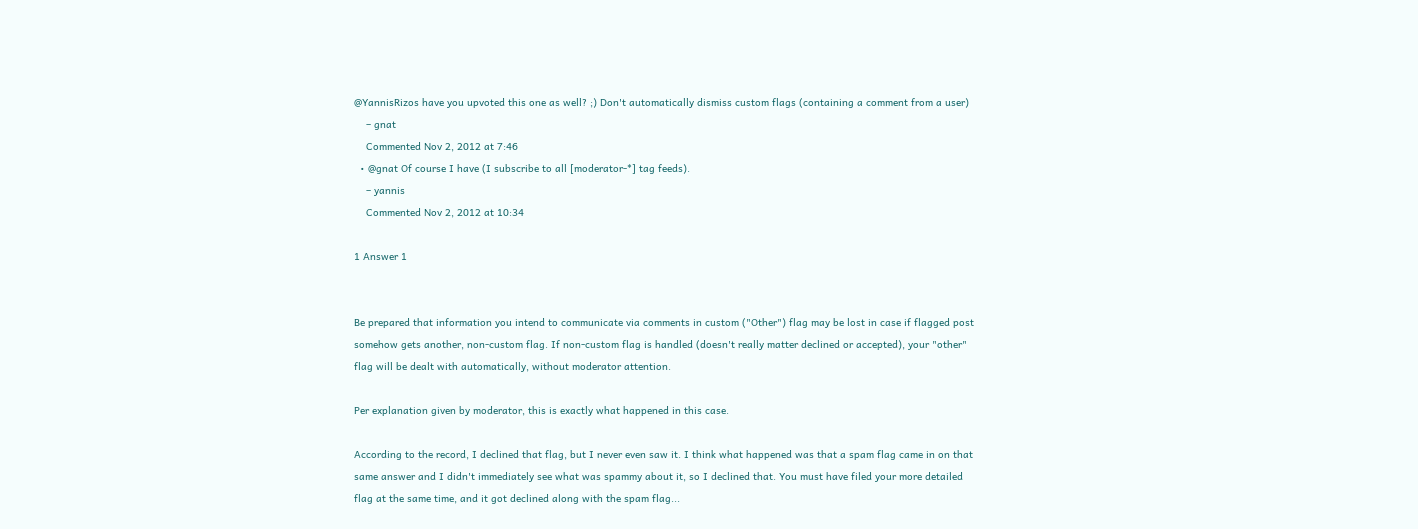@YannisRizos have you upvoted this one as well? ;) Don't automatically dismiss custom flags (containing a comment from a user)
    – gnat
    Commented Nov 2, 2012 at 7:46
  • @gnat Of course I have (I subscribe to all [moderator-*] tag feeds).
    – yannis
    Commented Nov 2, 2012 at 10:34

1 Answer 1


Be prepared that information you intend to communicate via comments in custom ("Other") flag may be lost in case if flagged post somehow gets another, non-custom flag. If non-custom flag is handled (doesn't really matter declined or accepted), your "other" flag will be dealt with automatically, without moderator attention.

Per explanation given by moderator, this is exactly what happened in this case.

According to the record, I declined that flag, but I never even saw it. I think what happened was that a spam flag came in on that same answer and I didn't immediately see what was spammy about it, so I declined that. You must have filed your more detailed flag at the same time, and it got declined along with the spam flag...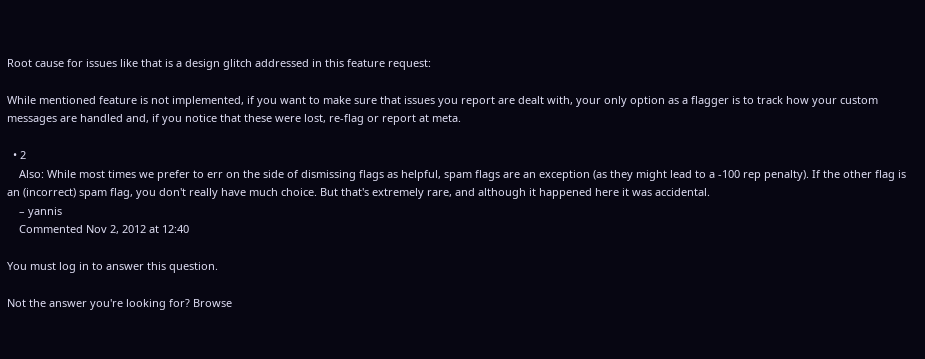Root cause for issues like that is a design glitch addressed in this feature request:

While mentioned feature is not implemented, if you want to make sure that issues you report are dealt with, your only option as a flagger is to track how your custom messages are handled and, if you notice that these were lost, re-flag or report at meta.

  • 2
    Also: While most times we prefer to err on the side of dismissing flags as helpful, spam flags are an exception (as they might lead to a -100 rep penalty). If the other flag is an (incorrect) spam flag, you don't really have much choice. But that's extremely rare, and although it happened here it was accidental.
    – yannis
    Commented Nov 2, 2012 at 12:40

You must log in to answer this question.

Not the answer you're looking for? Browse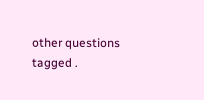other questions tagged .